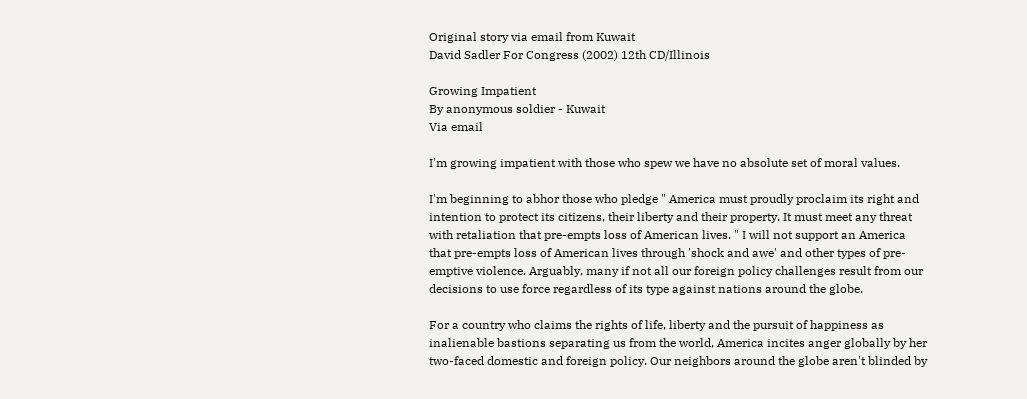Original story via email from Kuwait
David Sadler For Congress (2002) 12th CD/Illinois

Growing Impatient
By anonymous soldier - Kuwait
Via email

I'm growing impatient with those who spew we have no absolute set of moral values.

I'm beginning to abhor those who pledge " America must proudly proclaim its right and intention to protect its citizens, their liberty and their property. It must meet any threat with retaliation that pre-empts loss of American lives. " I will not support an America that pre-empts loss of American lives through 'shock and awe' and other types of pre-emptive violence. Arguably, many if not all our foreign policy challenges result from our decisions to use force regardless of its type against nations around the globe.

For a country who claims the rights of life, liberty and the pursuit of happiness as inalienable bastions separating us from the world, America incites anger globally by her two-faced domestic and foreign policy. Our neighbors around the globe aren't blinded by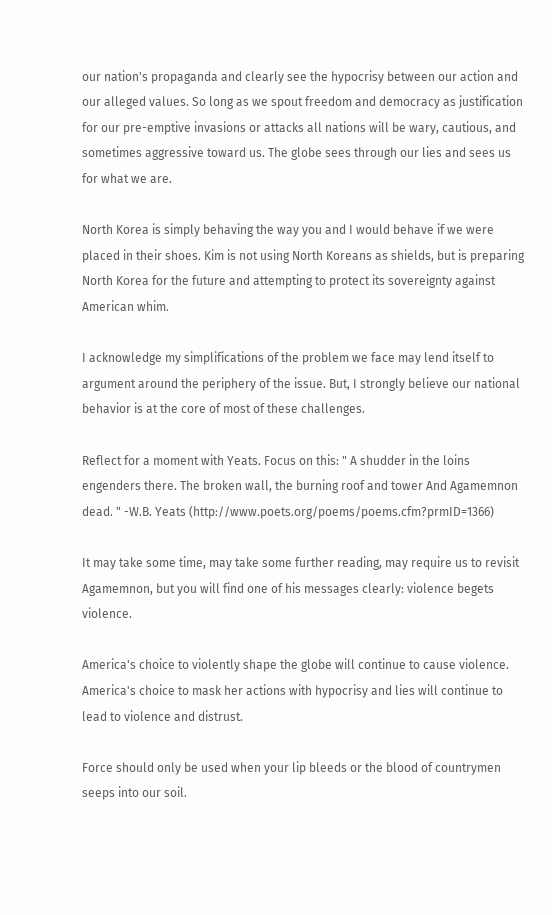our nation's propaganda and clearly see the hypocrisy between our action and our alleged values. So long as we spout freedom and democracy as justification for our pre-emptive invasions or attacks all nations will be wary, cautious, and sometimes aggressive toward us. The globe sees through our lies and sees us for what we are.

North Korea is simply behaving the way you and I would behave if we were placed in their shoes. Kim is not using North Koreans as shields, but is preparing North Korea for the future and attempting to protect its sovereignty against American whim.

I acknowledge my simplifications of the problem we face may lend itself to argument around the periphery of the issue. But, I strongly believe our national behavior is at the core of most of these challenges.

Reflect for a moment with Yeats. Focus on this: " A shudder in the loins engenders there. The broken wall, the burning roof and tower And Agamemnon dead. " -W.B. Yeats (http://www.poets.org/poems/poems.cfm?prmID=1366)

It may take some time, may take some further reading, may require us to revisit Agamemnon, but you will find one of his messages clearly: violence begets violence.

America's choice to violently shape the globe will continue to cause violence. America's choice to mask her actions with hypocrisy and lies will continue to lead to violence and distrust.

Force should only be used when your lip bleeds or the blood of countrymen seeps into our soil.